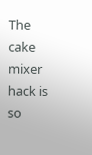The cake mixer hack is so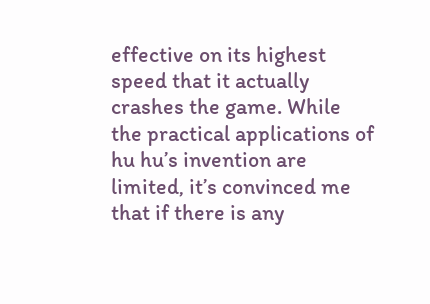effective on its highest speed that it actually crashes the game. While the practical applications of hu hu’s invention are limited, it’s convinced me that if there is any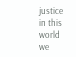justice in this world we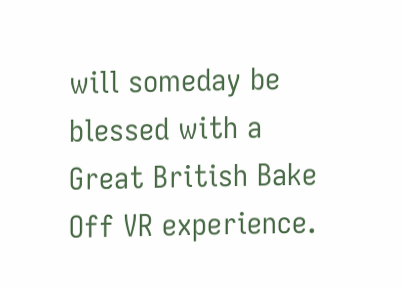will someday be blessed with a Great British Bake Off VR experience.